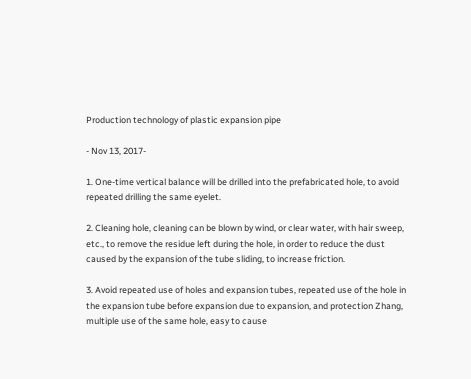Production technology of plastic expansion pipe

- Nov 13, 2017-

1. One-time vertical balance will be drilled into the prefabricated hole, to avoid repeated drilling the same eyelet.

2. Cleaning hole, cleaning can be blown by wind, or clear water, with hair sweep, etc., to remove the residue left during the hole, in order to reduce the dust caused by the expansion of the tube sliding, to increase friction.

3. Avoid repeated use of holes and expansion tubes, repeated use of the hole in the expansion tube before expansion due to expansion, and protection Zhang, multiple use of the same hole, easy to cause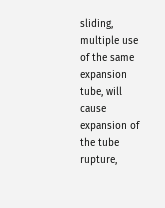sliding, multiple use of the same expansion tube, will cause expansion of the tube rupture,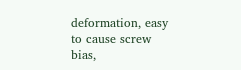deformation, easy to cause screw bias,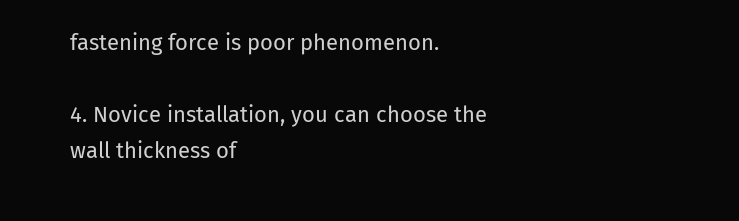fastening force is poor phenomenon.

4. Novice installation, you can choose the wall thickness of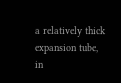a relatively thick expansion tube, in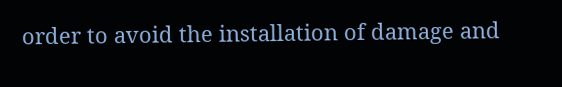order to avoid the installation of damage and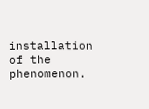installation of the phenomenon.